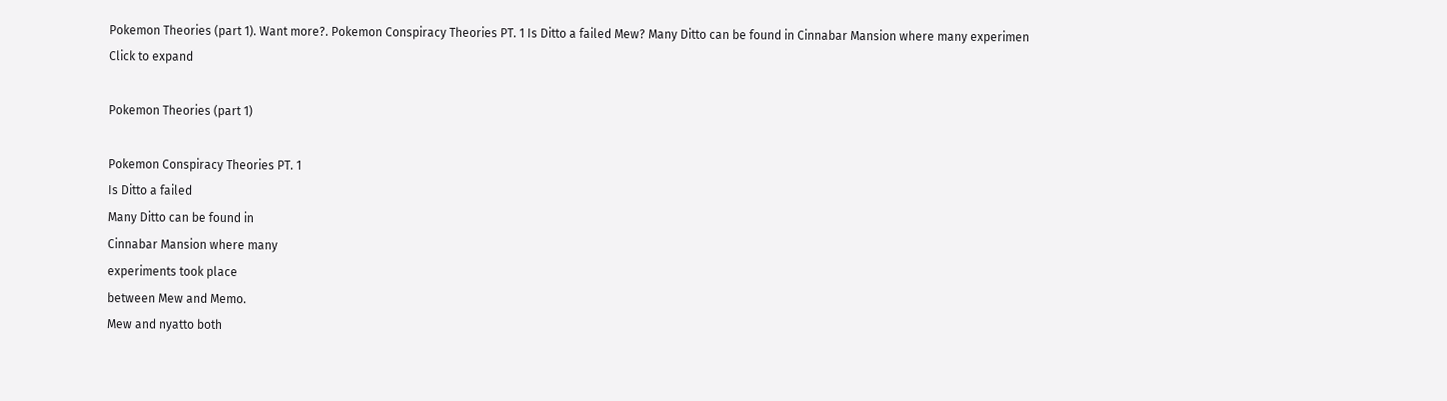Pokemon Theories (part 1). Want more?. Pokemon Conspiracy Theories PT. 1 Is Ditto a failed Mew? Many Ditto can be found in Cinnabar Mansion where many experimen
Click to expand

Pokemon Theories (part 1)

Pokemon Conspiracy Theories PT. 1
Is Ditto a failed
Many Ditto can be found in
Cinnabar Mansion where many
experiments took place
between Mew and Memo.
Mew and nyatto both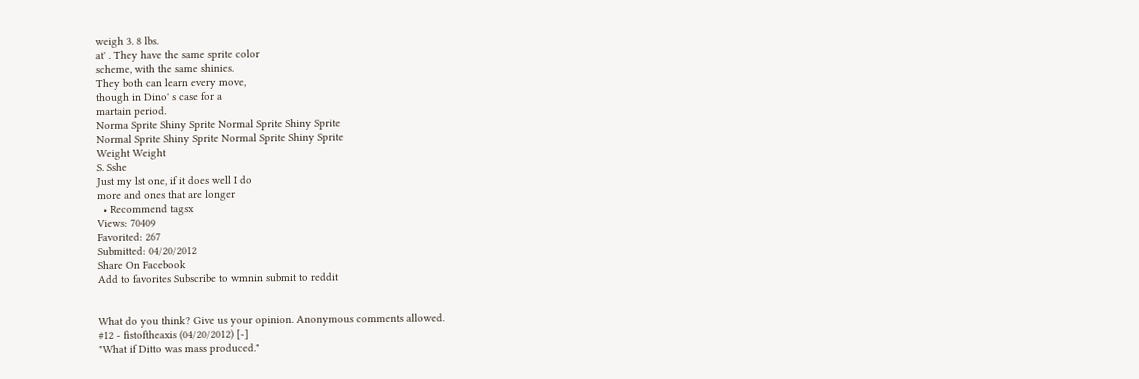weigh 3. 8 lbs.
at' . They have the same sprite color
scheme, with the same shinies.
They both can learn every move,
though in Dino' s case for a
martain period.
Norma Sprite Shiny Sprite Normal Sprite Shiny Sprite
Normal Sprite Shiny Sprite Normal Sprite Shiny Sprite
Weight Weight
S. Sshe
Just my lst one, if it does well I do
more and ones that are longer
  • Recommend tagsx
Views: 70409
Favorited: 267
Submitted: 04/20/2012
Share On Facebook
Add to favorites Subscribe to wmnin submit to reddit


What do you think? Give us your opinion. Anonymous comments allowed.
#12 - fistoftheaxis (04/20/2012) [-]
"What if Ditto was mass produced."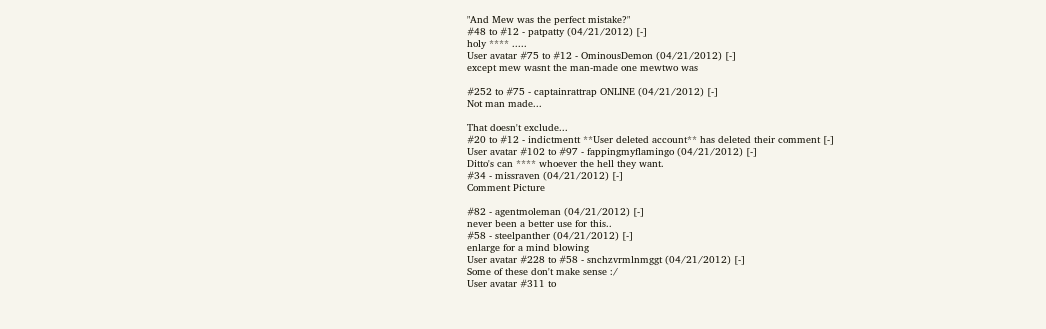"And Mew was the perfect mistake?"
#48 to #12 - patpatty (04/21/2012) [-]
holy **** .....
User avatar #75 to #12 - OminousDemon (04/21/2012) [-]
except mew wasnt the man-made one mewtwo was

#252 to #75 - captainrattrap ONLINE (04/21/2012) [-]
Not man made...

That doesn't exclude...
#20 to #12 - indictmentt **User deleted account** has deleted their comment [-]
User avatar #102 to #97 - fappingmyflamingo (04/21/2012) [-]
Ditto's can **** whoever the hell they want.
#34 - missraven (04/21/2012) [-]
Comment Picture

#82 - agentmoleman (04/21/2012) [-]
never been a better use for this..
#58 - steelpanther (04/21/2012) [-]
enlarge for a mind blowing
User avatar #228 to #58 - snchzvrmlnmggt (04/21/2012) [-]
Some of these don't make sense :/
User avatar #311 to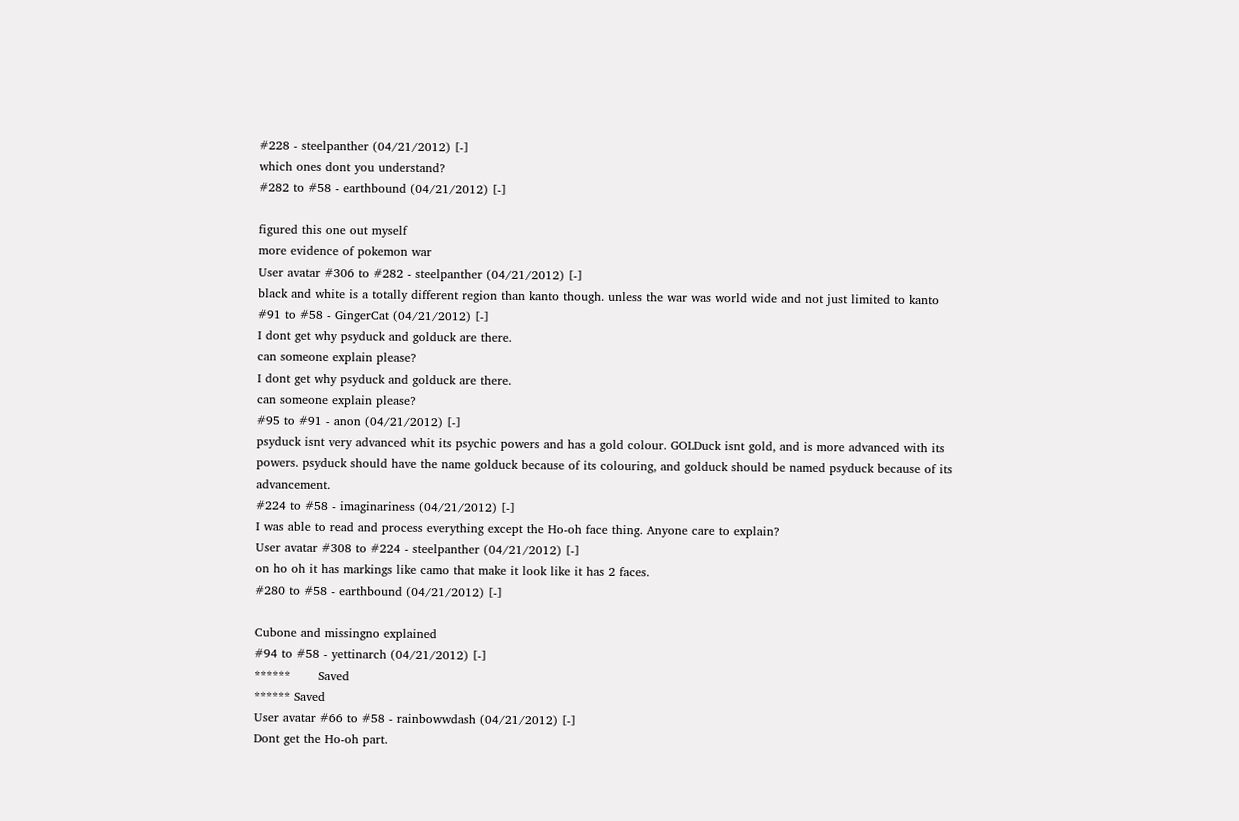#228 - steelpanther (04/21/2012) [-]
which ones dont you understand?
#282 to #58 - earthbound (04/21/2012) [-]

figured this one out myself
more evidence of pokemon war
User avatar #306 to #282 - steelpanther (04/21/2012) [-]
black and white is a totally different region than kanto though. unless the war was world wide and not just limited to kanto
#91 to #58 - GingerCat (04/21/2012) [-]
I dont get why psyduck and golduck are there.
can someone explain please?
I dont get why psyduck and golduck are there.
can someone explain please?
#95 to #91 - anon (04/21/2012) [-]
psyduck isnt very advanced whit its psychic powers and has a gold colour. GOLDuck isnt gold, and is more advanced with its powers. psyduck should have the name golduck because of its colouring, and golduck should be named psyduck because of its advancement.
#224 to #58 - imaginariness (04/21/2012) [-]
I was able to read and process everything except the Ho-oh face thing. Anyone care to explain?
User avatar #308 to #224 - steelpanther (04/21/2012) [-]
on ho oh it has markings like camo that make it look like it has 2 faces.
#280 to #58 - earthbound (04/21/2012) [-]

Cubone and missingno explained
#94 to #58 - yettinarch (04/21/2012) [-]
******       Saved
****** Saved
User avatar #66 to #58 - rainbowwdash (04/21/2012) [-]
Dont get the Ho-oh part.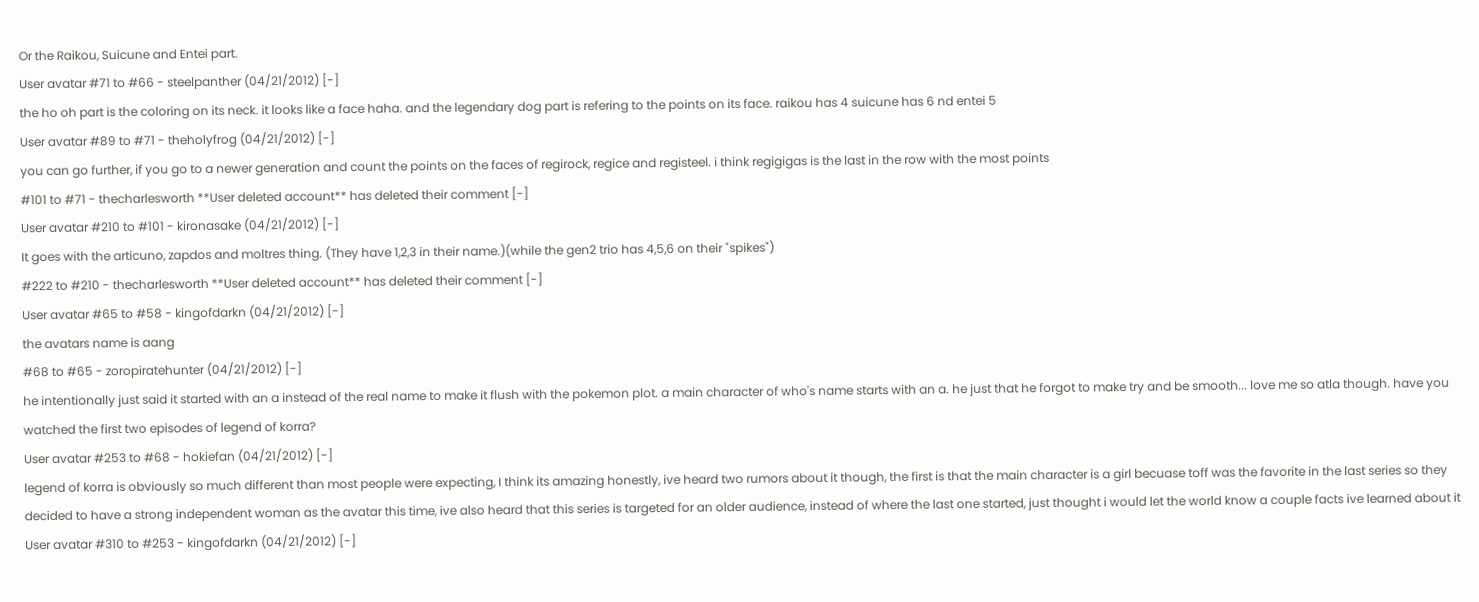Or the Raikou, Suicune and Entei part.
User avatar #71 to #66 - steelpanther (04/21/2012) [-]
the ho oh part is the coloring on its neck. it looks like a face haha. and the legendary dog part is refering to the points on its face. raikou has 4 suicune has 6 nd entei 5
User avatar #89 to #71 - theholyfrog (04/21/2012) [-]
you can go further, if you go to a newer generation and count the points on the faces of regirock, regice and registeel. i think regigigas is the last in the row with the most points
#101 to #71 - thecharlesworth **User deleted account** has deleted their comment [-]
User avatar #210 to #101 - kironasake (04/21/2012) [-]
It goes with the articuno, zapdos and moltres thing. (They have 1,2,3 in their name.)(while the gen2 trio has 4,5,6 on their "spikes")
#222 to #210 - thecharlesworth **User deleted account** has deleted their comment [-]
User avatar #65 to #58 - kingofdarkn (04/21/2012) [-]
the avatars name is aang
#68 to #65 - zoropiratehunter (04/21/2012) [-]
he intentionally just said it started with an a instead of the real name to make it flush with the pokemon plot. a main character of who's name starts with an a. he just that he forgot to make try and be smooth... love me so atla though. have you watched the first two episodes of legend of korra?
User avatar #253 to #68 - hokiefan (04/21/2012) [-]
legend of korra is obviously so much different than most people were expecting, I think its amazing honestly, ive heard two rumors about it though, the first is that the main character is a girl becuase toff was the favorite in the last series so they decided to have a strong independent woman as the avatar this time, ive also heard that this series is targeted for an older audience, instead of where the last one started, just thought i would let the world know a couple facts ive learned about it
User avatar #310 to #253 - kingofdarkn (04/21/2012) [-]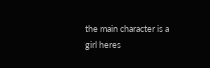the main character is a girl heres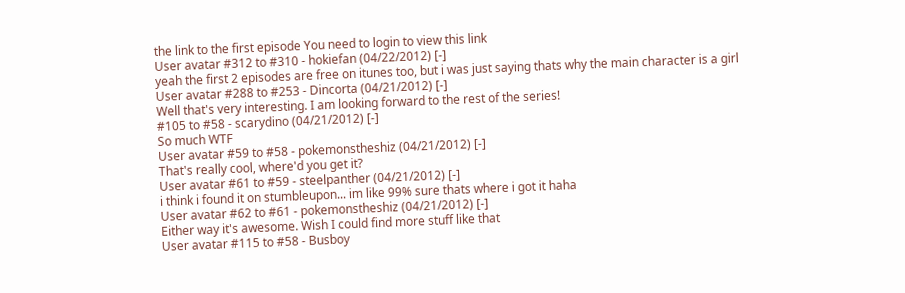the link to the first episode You need to login to view this link
User avatar #312 to #310 - hokiefan (04/22/2012) [-]
yeah the first 2 episodes are free on itunes too, but i was just saying thats why the main character is a girl
User avatar #288 to #253 - Dincorta (04/21/2012) [-]
Well that's very interesting. I am looking forward to the rest of the series!
#105 to #58 - scarydino (04/21/2012) [-]
So much WTF
User avatar #59 to #58 - pokemonstheshiz (04/21/2012) [-]
That's really cool, where'd you get it?
User avatar #61 to #59 - steelpanther (04/21/2012) [-]
i think i found it on stumbleupon... im like 99% sure thats where i got it haha
User avatar #62 to #61 - pokemonstheshiz (04/21/2012) [-]
Either way it's awesome. Wish I could find more stuff like that
User avatar #115 to #58 - Busboy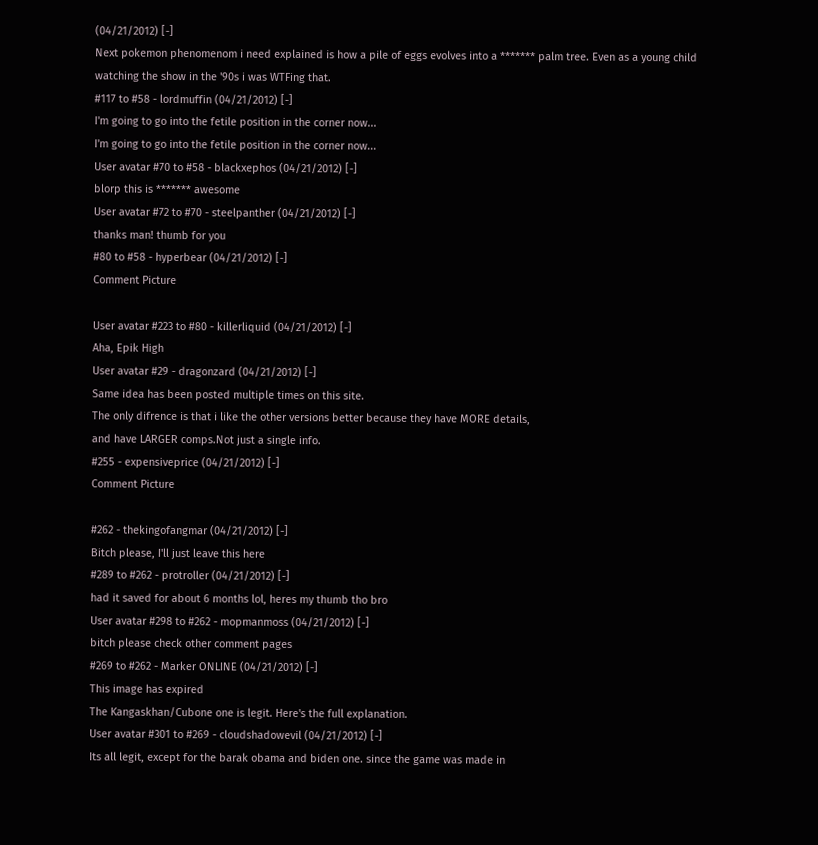(04/21/2012) [-]
Next pokemon phenomenom i need explained is how a pile of eggs evolves into a ******* palm tree. Even as a young child watching the show in the '90s i was WTFing that.
#117 to #58 - lordmuffin (04/21/2012) [-]
I'm going to go into the fetile position in the corner now...
I'm going to go into the fetile position in the corner now...
User avatar #70 to #58 - blackxephos (04/21/2012) [-]
blorp this is ******* awesome
User avatar #72 to #70 - steelpanther (04/21/2012) [-]
thanks man! thumb for you
#80 to #58 - hyperbear (04/21/2012) [-]
Comment Picture

User avatar #223 to #80 - killerliquid (04/21/2012) [-]
Aha, Epik High
User avatar #29 - dragonzard (04/21/2012) [-]
Same idea has been posted multiple times on this site.
The only difrence is that i like the other versions better because they have MORE details,
and have LARGER comps.Not just a single info.
#255 - expensiveprice (04/21/2012) [-]
Comment Picture

#262 - thekingofangmar (04/21/2012) [-]
Bitch please, I'll just leave this here
#289 to #262 - protroller (04/21/2012) [-]
had it saved for about 6 months lol, heres my thumb tho bro
User avatar #298 to #262 - mopmanmoss (04/21/2012) [-]
bitch please check other comment pages
#269 to #262 - Marker ONLINE (04/21/2012) [-]
This image has expired
The Kangaskhan/Cubone one is legit. Here's the full explanation.
User avatar #301 to #269 - cloudshadowevil (04/21/2012) [-]
Its all legit, except for the barak obama and biden one. since the game was made in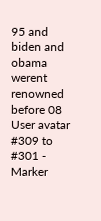95 and biden and obama werent renowned before 08
User avatar #309 to #301 - Marker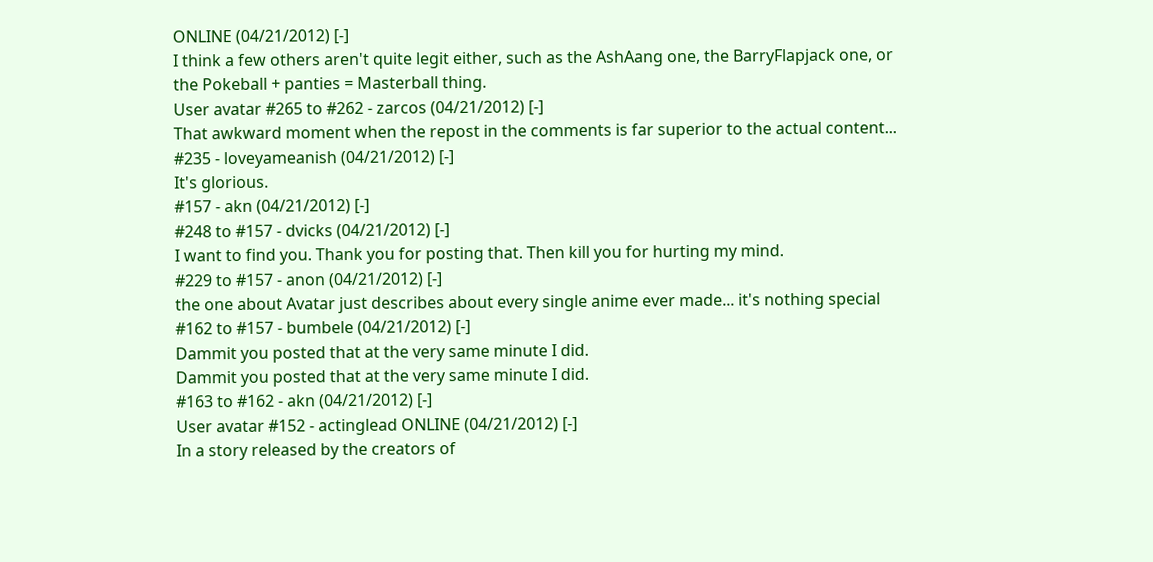ONLINE (04/21/2012) [-]
I think a few others aren't quite legit either, such as the AshAang one, the BarryFlapjack one, or the Pokeball + panties = Masterball thing.
User avatar #265 to #262 - zarcos (04/21/2012) [-]
That awkward moment when the repost in the comments is far superior to the actual content...
#235 - loveyameanish (04/21/2012) [-]
It's glorious.
#157 - akn (04/21/2012) [-]
#248 to #157 - dvicks (04/21/2012) [-]
I want to find you. Thank you for posting that. Then kill you for hurting my mind.
#229 to #157 - anon (04/21/2012) [-]
the one about Avatar just describes about every single anime ever made... it's nothing special
#162 to #157 - bumbele (04/21/2012) [-]
Dammit you posted that at the very same minute I did.
Dammit you posted that at the very same minute I did.
#163 to #162 - akn (04/21/2012) [-]
User avatar #152 - actinglead ONLINE (04/21/2012) [-]
In a story released by the creators of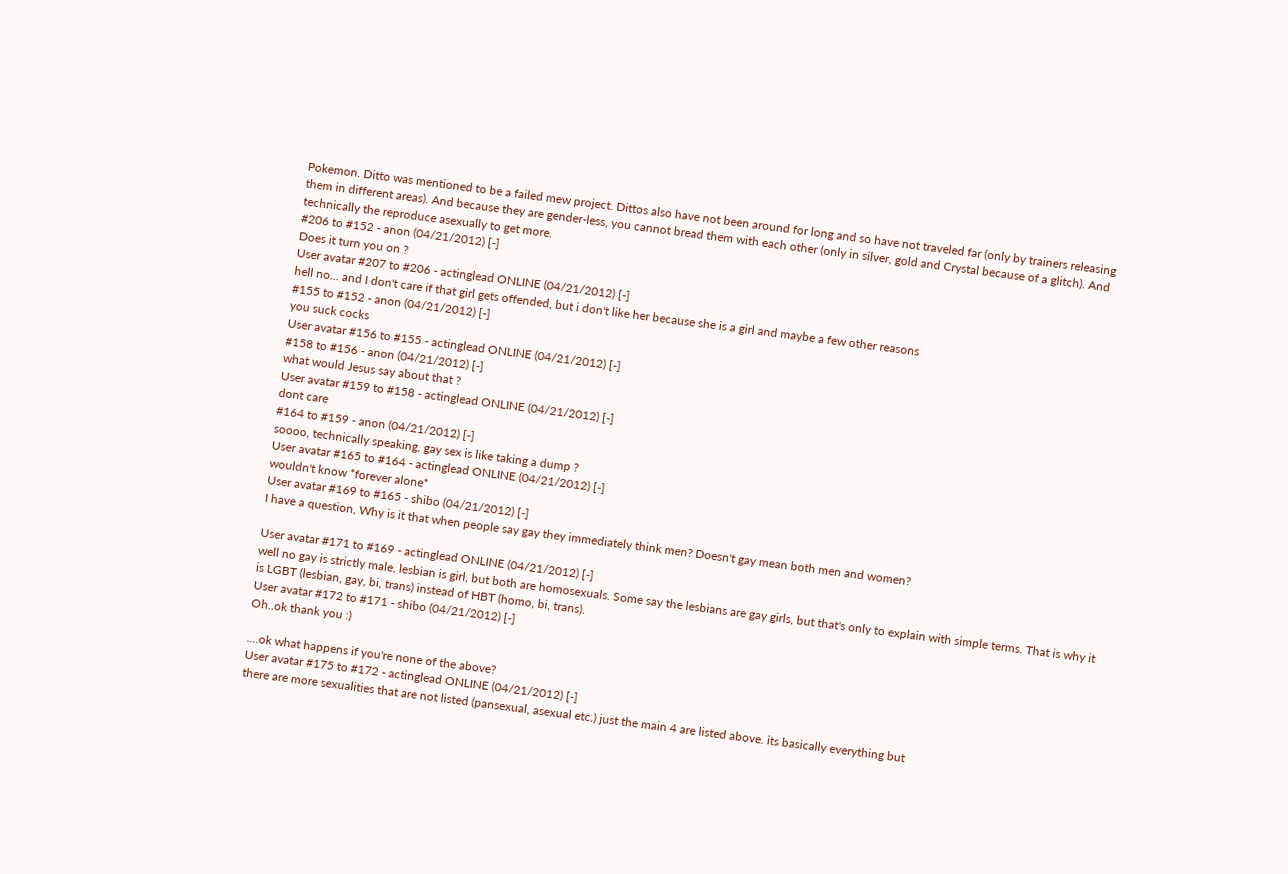Pokemon. Ditto was mentioned to be a failed mew project. Dittos also have not been around for long and so have not traveled far (only by trainers releasing them in different areas). And because they are gender-less, you cannot bread them with each other (only in silver, gold and Crystal because of a glitch). And technically the reproduce asexually to get more.
#206 to #152 - anon (04/21/2012) [-]
Does it turn you on ?
User avatar #207 to #206 - actinglead ONLINE (04/21/2012) [-]
hell no... and I don't care if that girl gets offended, but i don't like her because she is a girl and maybe a few other reasons
#155 to #152 - anon (04/21/2012) [-]
you suck cocks
User avatar #156 to #155 - actinglead ONLINE (04/21/2012) [-]
#158 to #156 - anon (04/21/2012) [-]
what would Jesus say about that ?
User avatar #159 to #158 - actinglead ONLINE (04/21/2012) [-]
dont care
#164 to #159 - anon (04/21/2012) [-]
soooo, technically speaking, gay sex is like taking a dump ?
User avatar #165 to #164 - actinglead ONLINE (04/21/2012) [-]
wouldn't know *forever alone*
User avatar #169 to #165 - shibo (04/21/2012) [-]
I have a question, Why is it that when people say gay they immediately think men? Doesn't gay mean both men and women?

User avatar #171 to #169 - actinglead ONLINE (04/21/2012) [-]
well no gay is strictly male, lesbian is girl, but both are homosexuals. Some say the lesbians are gay girls, but that's only to explain with simple terms. That is why it is LGBT (lesbian, gay, bi, trans) instead of HBT (homo, bi, trans).
User avatar #172 to #171 - shibo (04/21/2012) [-]
Oh..ok thank you :)

....ok what happens if you're none of the above?
User avatar #175 to #172 - actinglead ONLINE (04/21/2012) [-]
there are more sexualities that are not listed (pansexual, asexual etc.) just the main 4 are listed above. its basically everything but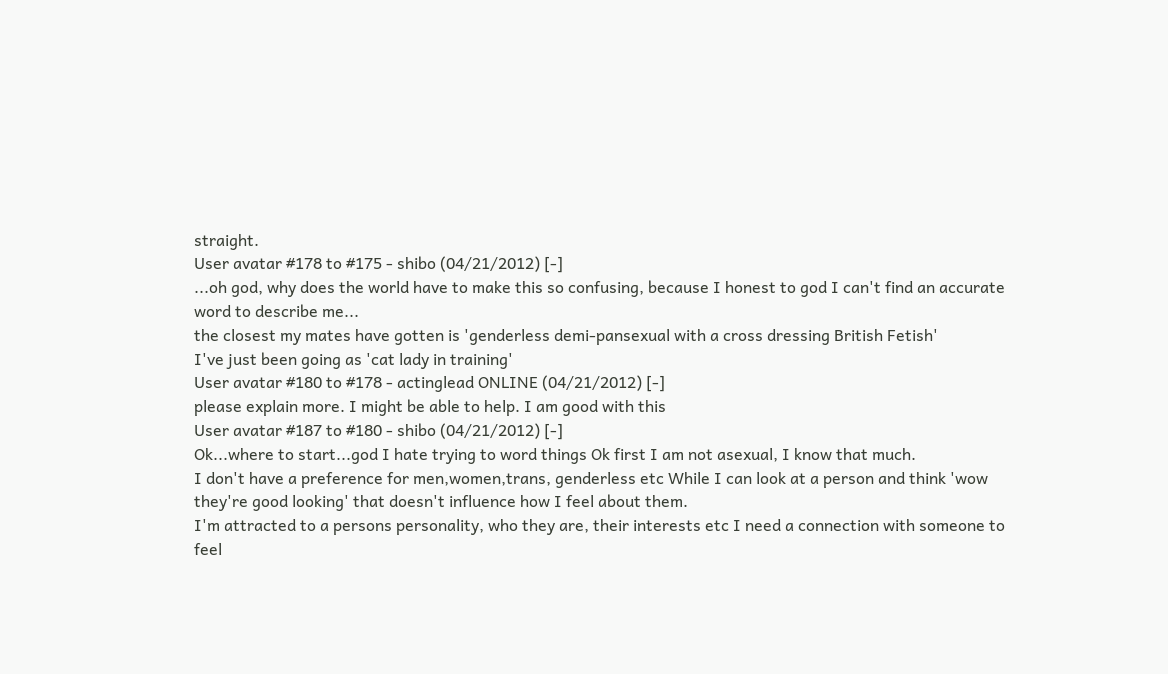straight.
User avatar #178 to #175 - shibo (04/21/2012) [-]
...oh god, why does the world have to make this so confusing, because I honest to god I can't find an accurate word to describe me...
the closest my mates have gotten is 'genderless demi-pansexual with a cross dressing British Fetish'
I've just been going as 'cat lady in training'
User avatar #180 to #178 - actinglead ONLINE (04/21/2012) [-]
please explain more. I might be able to help. I am good with this
User avatar #187 to #180 - shibo (04/21/2012) [-]
Ok...where to start...god I hate trying to word things Ok first I am not asexual, I know that much.
I don't have a preference for men,women,trans, genderless etc While I can look at a person and think 'wow they're good looking' that doesn't influence how I feel about them.
I'm attracted to a persons personality, who they are, their interests etc I need a connection with someone to feel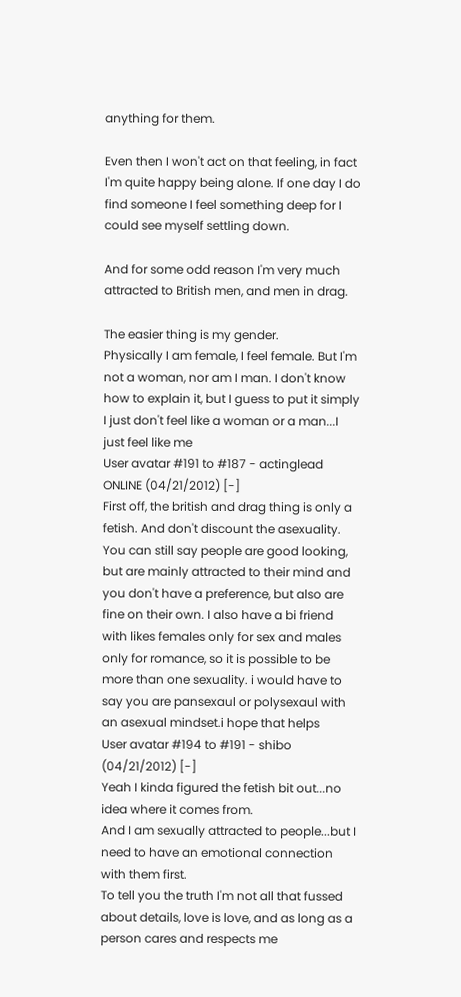anything for them.

Even then I won't act on that feeling, in fact I'm quite happy being alone. If one day I do find someone I feel something deep for I could see myself settling down.

And for some odd reason I'm very much attracted to British men, and men in drag.

The easier thing is my gender.
Physically I am female, I feel female. But I'm not a woman, nor am I man. I don't know how to explain it, but I guess to put it simply I just don't feel like a woman or a man...I just feel like me
User avatar #191 to #187 - actinglead ONLINE (04/21/2012) [-]
First off, the british and drag thing is only a fetish. And don't discount the asexuality. You can still say people are good looking, but are mainly attracted to their mind and you don't have a preference, but also are fine on their own. I also have a bi friend with likes females only for sex and males only for romance, so it is possible to be more than one sexuality. i would have to say you are pansexaul or polysexaul with an asexual mindset.i hope that helps
User avatar #194 to #191 - shibo (04/21/2012) [-]
Yeah I kinda figured the fetish bit out...no idea where it comes from.
And I am sexually attracted to people...but I need to have an emotional connection with them first.
To tell you the truth I'm not all that fussed about details, love is love, and as long as a person cares and respects me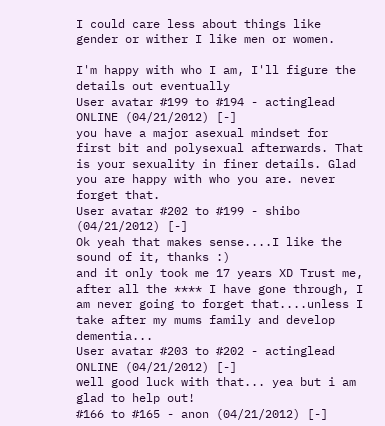I could care less about things like gender or wither I like men or women.

I'm happy with who I am, I'll figure the details out eventually
User avatar #199 to #194 - actinglead ONLINE (04/21/2012) [-]
you have a major asexual mindset for first bit and polysexual afterwards. That is your sexuality in finer details. Glad you are happy with who you are. never forget that.
User avatar #202 to #199 - shibo (04/21/2012) [-]
Ok yeah that makes sense....I like the sound of it, thanks :)
and it only took me 17 years XD Trust me, after all the **** I have gone through, I am never going to forget that....unless I take after my mums family and develop dementia...
User avatar #203 to #202 - actinglead ONLINE (04/21/2012) [-]
well good luck with that... yea but i am glad to help out!
#166 to #165 - anon (04/21/2012) [-]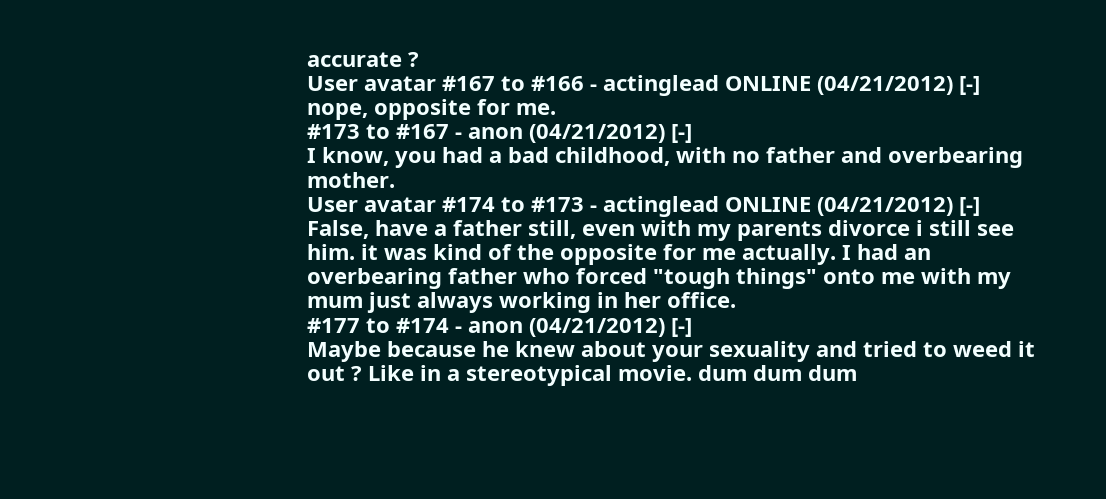accurate ?
User avatar #167 to #166 - actinglead ONLINE (04/21/2012) [-]
nope, opposite for me.
#173 to #167 - anon (04/21/2012) [-]
I know, you had a bad childhood, with no father and overbearing mother.
User avatar #174 to #173 - actinglead ONLINE (04/21/2012) [-]
False, have a father still, even with my parents divorce i still see him. it was kind of the opposite for me actually. I had an overbearing father who forced "tough things" onto me with my mum just always working in her office.
#177 to #174 - anon (04/21/2012) [-]
Maybe because he knew about your sexuality and tried to weed it out ? Like in a stereotypical movie. dum dum dum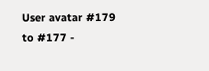User avatar #179 to #177 -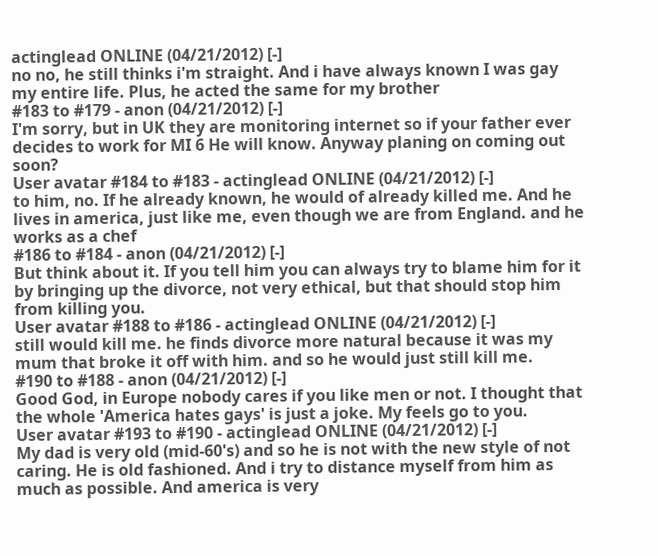actinglead ONLINE (04/21/2012) [-]
no no, he still thinks i'm straight. And i have always known I was gay my entire life. Plus, he acted the same for my brother
#183 to #179 - anon (04/21/2012) [-]
I'm sorry, but in UK they are monitoring internet so if your father ever decides to work for MI 6 He will know. Anyway planing on coming out soon?
User avatar #184 to #183 - actinglead ONLINE (04/21/2012) [-]
to him, no. If he already known, he would of already killed me. And he lives in america, just like me, even though we are from England. and he works as a chef
#186 to #184 - anon (04/21/2012) [-]
But think about it. If you tell him you can always try to blame him for it by bringing up the divorce, not very ethical, but that should stop him from killing you.
User avatar #188 to #186 - actinglead ONLINE (04/21/2012) [-]
still would kill me. he finds divorce more natural because it was my mum that broke it off with him. and so he would just still kill me.
#190 to #188 - anon (04/21/2012) [-]
Good God, in Europe nobody cares if you like men or not. I thought that the whole 'America hates gays' is just a joke. My feels go to you.
User avatar #193 to #190 - actinglead ONLINE (04/21/2012) [-]
My dad is very old (mid-60's) and so he is not with the new style of not caring. He is old fashioned. And i try to distance myself from him as much as possible. And america is very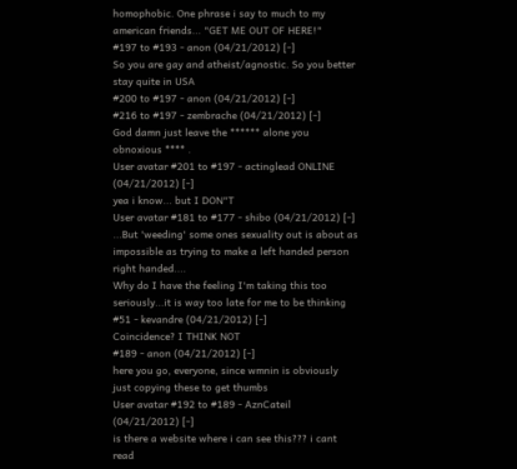homophobic. One phrase i say to much to my american friends... "GET ME OUT OF HERE!"
#197 to #193 - anon (04/21/2012) [-]
So you are gay and atheist/agnostic. So you better stay quite in USA
#200 to #197 - anon (04/21/2012) [-]
#216 to #197 - zembrache (04/21/2012) [-]
God damn just leave the ****** alone you obnoxious **** .
User avatar #201 to #197 - actinglead ONLINE (04/21/2012) [-]
yea i know... but I DON"T
User avatar #181 to #177 - shibo (04/21/2012) [-]
...But 'weeding' some ones sexuality out is about as impossible as trying to make a left handed person right handed....
Why do I have the feeling I'm taking this too seriously...it is way too late for me to be thinking
#51 - kevandre (04/21/2012) [-]
Coincidence? I THINK NOT
#189 - anon (04/21/2012) [-]
here you go, everyone, since wmnin is obviously just copying these to get thumbs
User avatar #192 to #189 - AznCateil (04/21/2012) [-]
is there a website where i can see this??? i cant read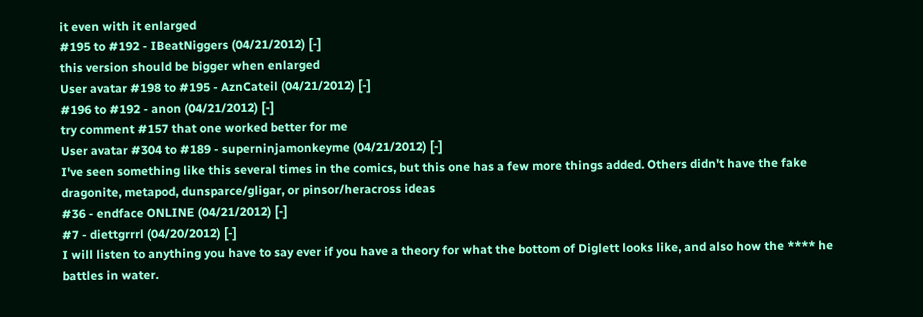it even with it enlarged
#195 to #192 - IBeatNiggers (04/21/2012) [-]
this version should be bigger when enlarged
User avatar #198 to #195 - AznCateil (04/21/2012) [-]
#196 to #192 - anon (04/21/2012) [-]
try comment #157 that one worked better for me
User avatar #304 to #189 - superninjamonkeyme (04/21/2012) [-]
I've seen something like this several times in the comics, but this one has a few more things added. Others didn't have the fake dragonite, metapod, dunsparce/gligar, or pinsor/heracross ideas
#36 - endface ONLINE (04/21/2012) [-]
#7 - diettgrrrl (04/20/2012) [-]
I will listen to anything you have to say ever if you have a theory for what the bottom of Diglett looks like, and also how the **** he battles in water.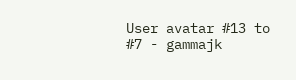User avatar #13 to #7 - gammajk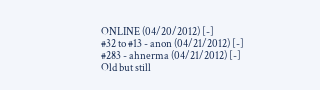ONLINE (04/20/2012) [-]
#32 to #13 - anon (04/21/2012) [-]
#283 - ahnerma (04/21/2012) [-]
Old but still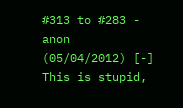#313 to #283 - anon (05/04/2012) [-]
This is stupid,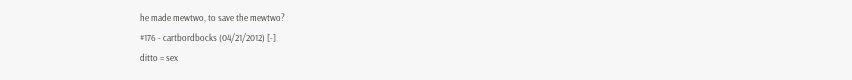he made mewtwo, to save the mewtwo?
#176 - cartbordbocks (04/21/2012) [-]
ditto = sex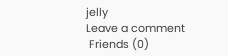jelly
Leave a comment
 Friends (0)